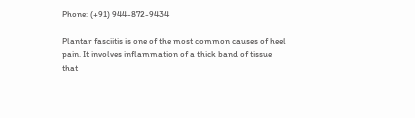Phone: (+91) 944-872-9434

Plantar fasciitis is one of the most common causes of heel pain. It involves inflammation of a thick band of tissue that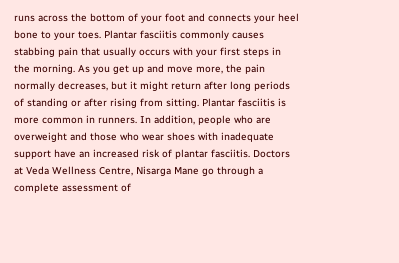runs across the bottom of your foot and connects your heel bone to your toes. Plantar fasciitis commonly causes stabbing pain that usually occurs with your first steps in the morning. As you get up and move more, the pain normally decreases, but it might return after long periods of standing or after rising from sitting. Plantar fasciitis is more common in runners. In addition, people who are overweight and those who wear shoes with inadequate support have an increased risk of plantar fasciitis. Doctors at Veda Wellness Centre, Nisarga Mane go through a complete assessment of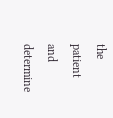the patient and determine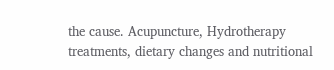the cause. Acupuncture, Hydrotherapy treatments, dietary changes and nutritional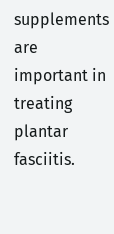supplements are important in treating plantar fasciitis.